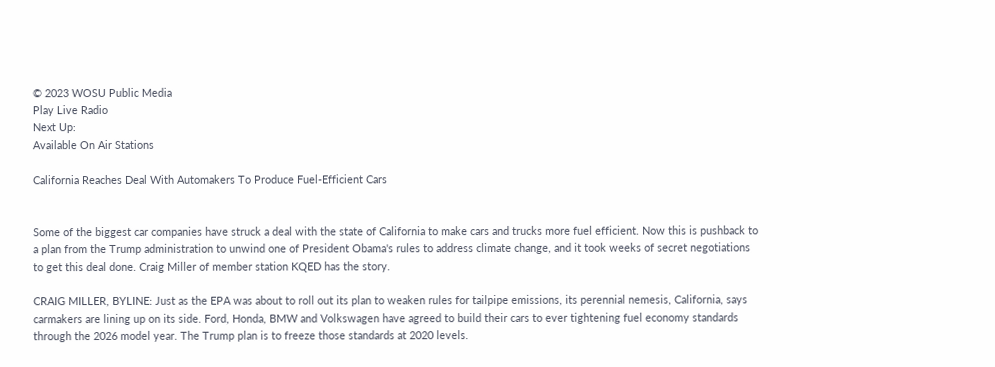© 2023 WOSU Public Media
Play Live Radio
Next Up:
Available On Air Stations

California Reaches Deal With Automakers To Produce Fuel-Efficient Cars


Some of the biggest car companies have struck a deal with the state of California to make cars and trucks more fuel efficient. Now this is pushback to a plan from the Trump administration to unwind one of President Obama's rules to address climate change, and it took weeks of secret negotiations to get this deal done. Craig Miller of member station KQED has the story.

CRAIG MILLER, BYLINE: Just as the EPA was about to roll out its plan to weaken rules for tailpipe emissions, its perennial nemesis, California, says carmakers are lining up on its side. Ford, Honda, BMW and Volkswagen have agreed to build their cars to ever tightening fuel economy standards through the 2026 model year. The Trump plan is to freeze those standards at 2020 levels.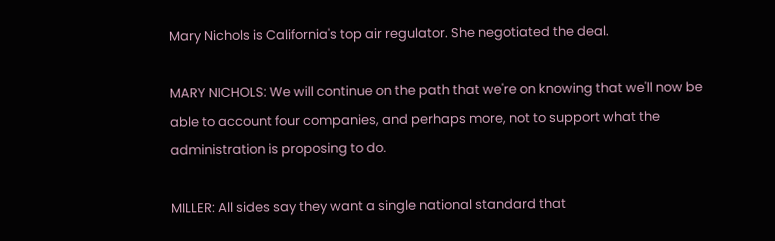Mary Nichols is California's top air regulator. She negotiated the deal.

MARY NICHOLS: We will continue on the path that we're on knowing that we'll now be able to account four companies, and perhaps more, not to support what the administration is proposing to do.

MILLER: All sides say they want a single national standard that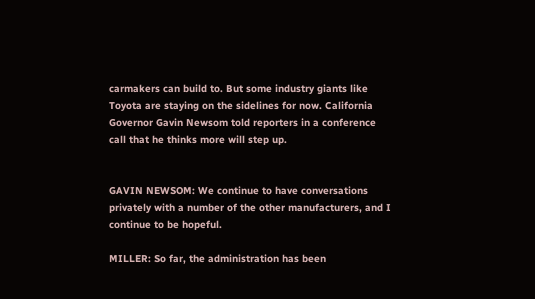carmakers can build to. But some industry giants like Toyota are staying on the sidelines for now. California Governor Gavin Newsom told reporters in a conference call that he thinks more will step up.


GAVIN NEWSOM: We continue to have conversations privately with a number of the other manufacturers, and I continue to be hopeful.

MILLER: So far, the administration has been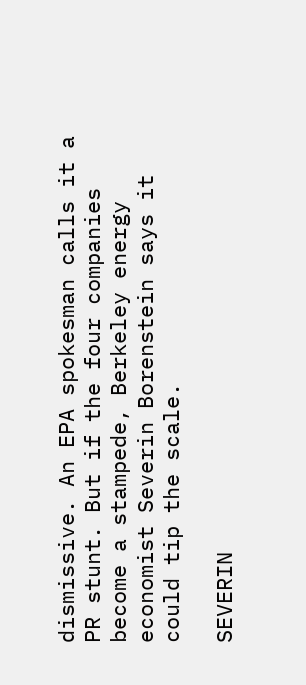dismissive. An EPA spokesman calls it a PR stunt. But if the four companies become a stampede, Berkeley energy economist Severin Borenstein says it could tip the scale.

SEVERIN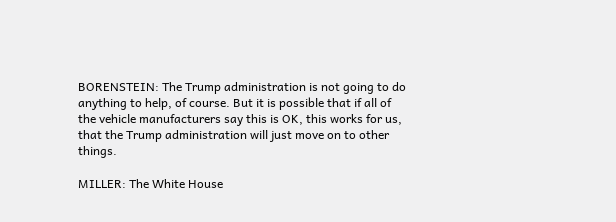BORENSTEIN: The Trump administration is not going to do anything to help, of course. But it is possible that if all of the vehicle manufacturers say this is OK, this works for us, that the Trump administration will just move on to other things.

MILLER: The White House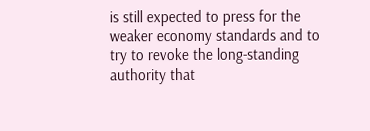is still expected to press for the weaker economy standards and to try to revoke the long-standing authority that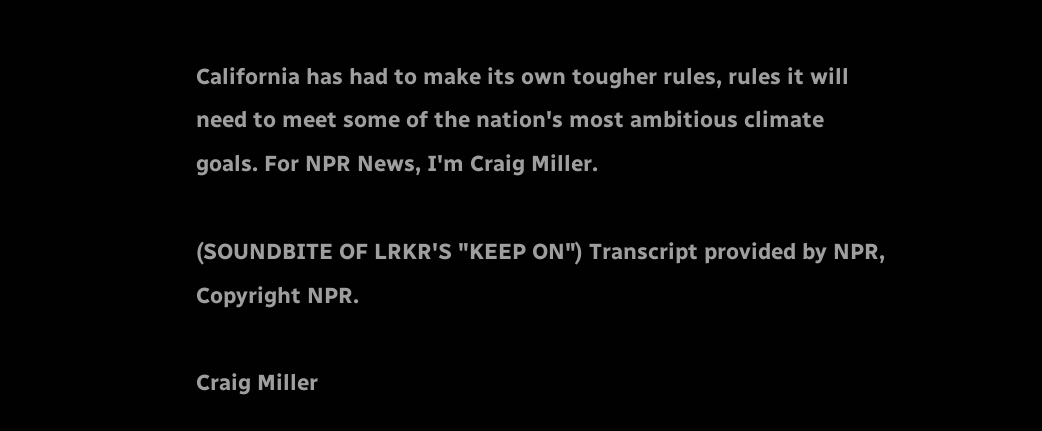California has had to make its own tougher rules, rules it will need to meet some of the nation's most ambitious climate goals. For NPR News, I'm Craig Miller.

(SOUNDBITE OF LRKR'S "KEEP ON") Transcript provided by NPR, Copyright NPR.

Craig Miller